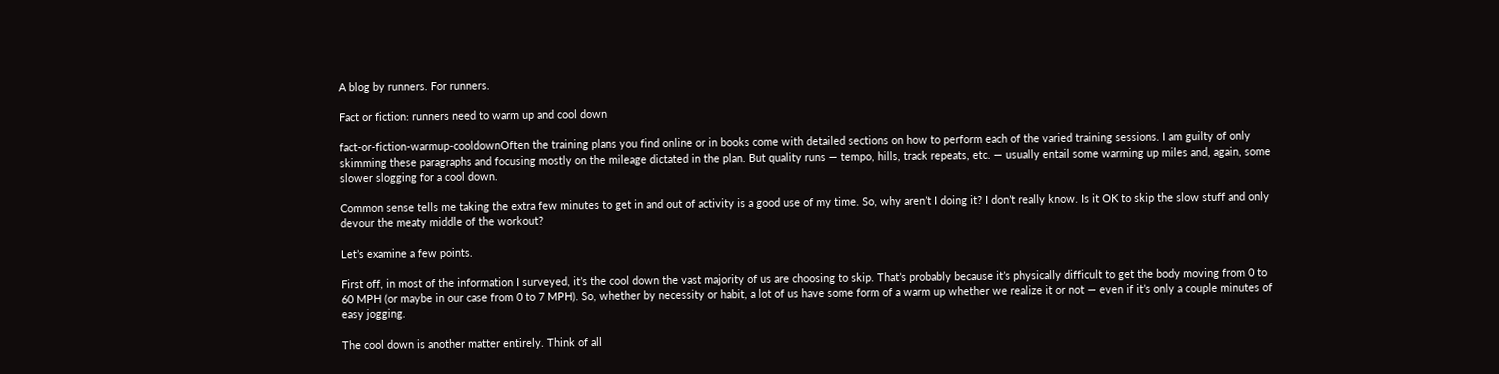A blog by runners. For runners.

Fact or fiction: runners need to warm up and cool down

fact-or-fiction-warmup-cooldownOften the training plans you find online or in books come with detailed sections on how to perform each of the varied training sessions. I am guilty of only skimming these paragraphs and focusing mostly on the mileage dictated in the plan. But quality runs — tempo, hills, track repeats, etc. — usually entail some warming up miles and, again, some slower slogging for a cool down.

Common sense tells me taking the extra few minutes to get in and out of activity is a good use of my time. So, why aren’t I doing it? I don’t really know. Is it OK to skip the slow stuff and only devour the meaty middle of the workout?

Let’s examine a few points.

First off, in most of the information I surveyed, it’s the cool down the vast majority of us are choosing to skip. That’s probably because it’s physically difficult to get the body moving from 0 to 60 MPH (or maybe in our case from 0 to 7 MPH). So, whether by necessity or habit, a lot of us have some form of a warm up whether we realize it or not — even if it’s only a couple minutes of easy jogging.

The cool down is another matter entirely. Think of all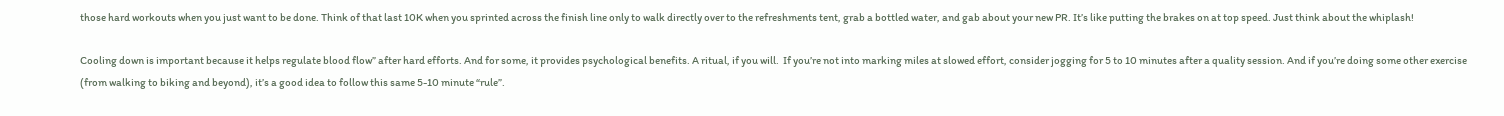those hard workouts when you just want to be done. Think of that last 10K when you sprinted across the finish line only to walk directly over to the refreshments tent, grab a bottled water, and gab about your new PR. It’s like putting the brakes on at top speed. Just think about the whiplash!

Cooling down is important because it helps regulate blood flow” after hard efforts. And for some, it provides psychological benefits. A ritual, if you will.  If you’re not into marking miles at slowed effort, consider jogging for 5 to 10 minutes after a quality session. And if you’re doing some other exercise (from walking to biking and beyond), it’s a good idea to follow this same 5-10 minute “rule”.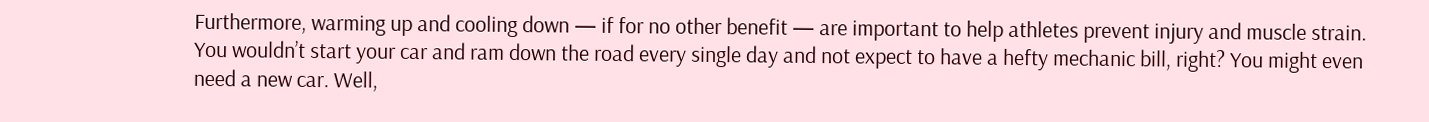Furthermore, warming up and cooling down — if for no other benefit — are important to help athletes prevent injury and muscle strain. You wouldn’t start your car and ram down the road every single day and not expect to have a hefty mechanic bill, right? You might even need a new car. Well,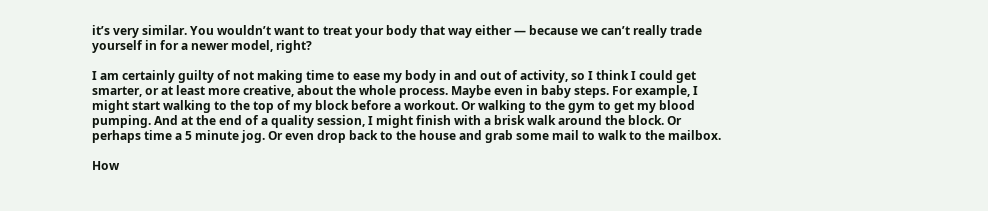it’s very similar. You wouldn’t want to treat your body that way either — because we can’t really trade yourself in for a newer model, right?

I am certainly guilty of not making time to ease my body in and out of activity, so I think I could get smarter, or at least more creative, about the whole process. Maybe even in baby steps. For example, I might start walking to the top of my block before a workout. Or walking to the gym to get my blood pumping. And at the end of a quality session, I might finish with a brisk walk around the block. Or perhaps time a 5 minute jog. Or even drop back to the house and grab some mail to walk to the mailbox.

How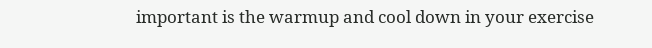important is the warmup and cool down in your exercise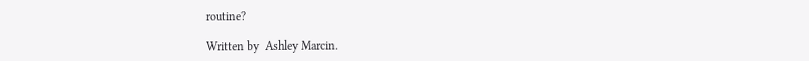routine?

Written by  Ashley Marcin.